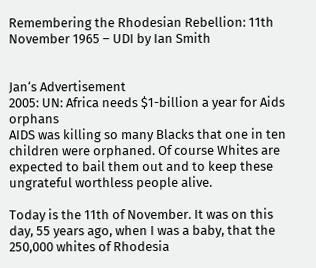Remembering the Rhodesian Rebellion: 11th November 1965 – UDI by Ian Smith


Jan‘s Advertisement
2005: UN: Africa needs $1-billion a year for Aids orphans
AIDS was killing so many Blacks that one in ten children were orphaned. Of course Whites are expected to bail them out and to keep these ungrateful worthless people alive.

Today is the 11th of November. It was on this day, 55 years ago, when I was a baby, that the 250,000 whites of Rhodesia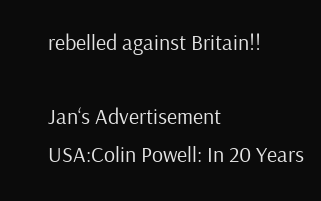rebelled against Britain!!

Jan‘s Advertisement
USA:Colin Powell: In 20 Years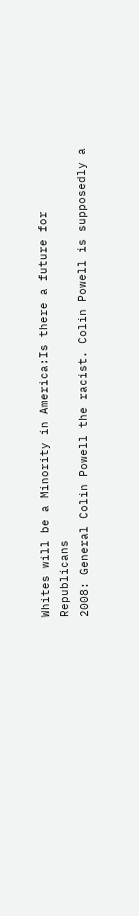Whites will be a Minority in America:Is there a future for Republicans
2008: General Colin Powell the racist. Colin Powell is supposedly a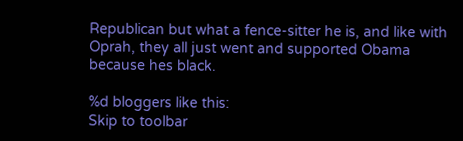Republican but what a fence-sitter he is, and like with Oprah, they all just went and supported Obama because hes black.

%d bloggers like this:
Skip to toolbar